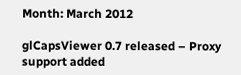Month: March 2012

glCapsViewer 0.7 released – Proxy support added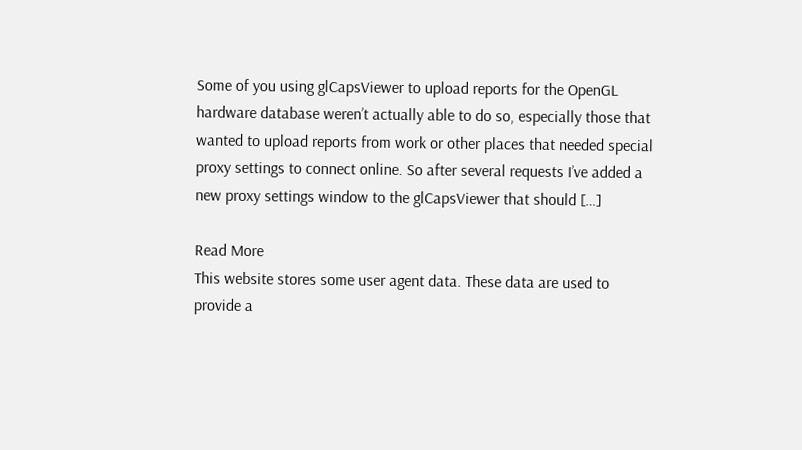Some of you using glCapsViewer to upload reports for the OpenGL hardware database weren’t actually able to do so, especially those that wanted to upload reports from work or other places that needed special proxy settings to connect online. So after several requests I’ve added a new proxy settings window to the glCapsViewer that should […]

Read More
This website stores some user agent data. These data are used to provide a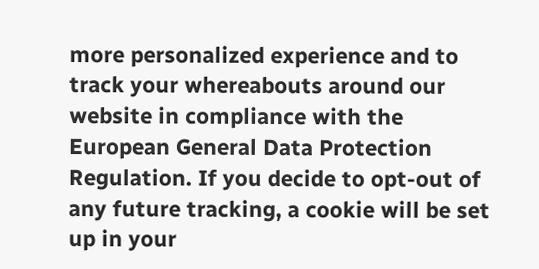more personalized experience and to track your whereabouts around our website in compliance with the European General Data Protection Regulation. If you decide to opt-out of any future tracking, a cookie will be set up in your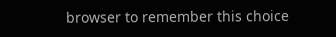browser to remember this choice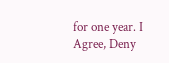for one year. I Agree, Deny